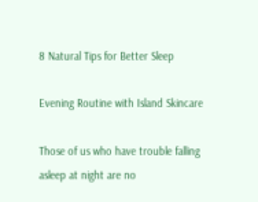8 Natural Tips for Better Sleep

Evening Routine with Island Skincare

Those of us who have trouble falling asleep at night are no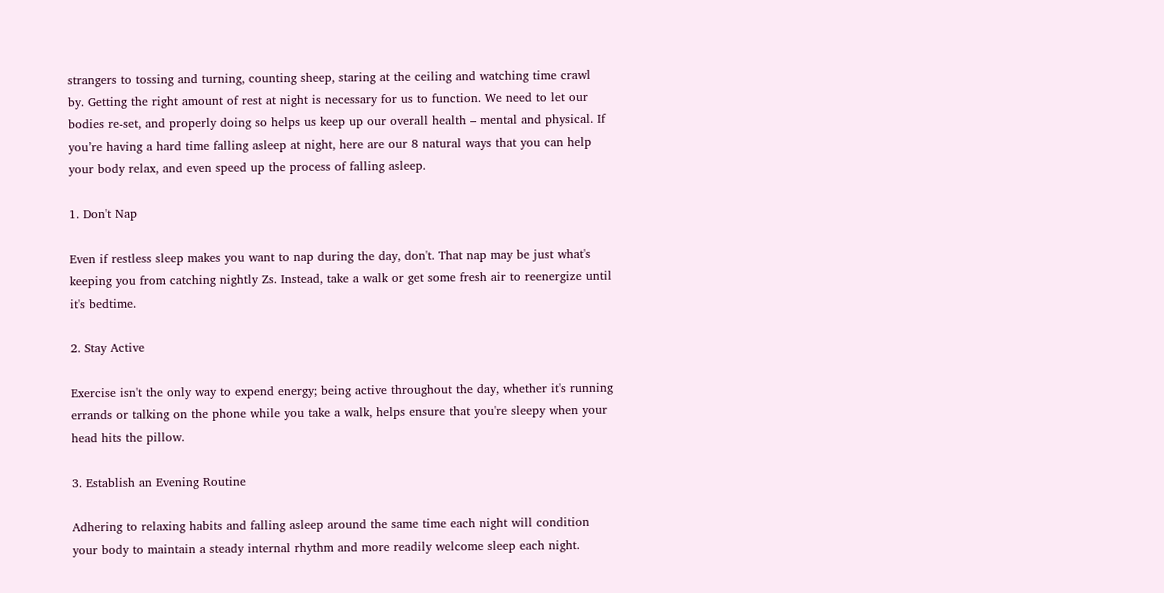strangers to tossing and turning, counting sheep, staring at the ceiling and watching time crawl by. Getting the right amount of rest at night is necessary for us to function. We need to let our bodies re-set, and properly doing so helps us keep up our overall health – mental and physical. If you’re having a hard time falling asleep at night, here are our 8 natural ways that you can help your body relax, and even speed up the process of falling asleep.

1. Don't Nap

Even if restless sleep makes you want to nap during the day, don't. That nap may be just what's keeping you from catching nightly Zs. Instead, take a walk or get some fresh air to reenergize until it's bedtime.

2. Stay Active

Exercise isn't the only way to expend energy; being active throughout the day, whether it's running errands or talking on the phone while you take a walk, helps ensure that you're sleepy when your head hits the pillow.

3. Establish an Evening Routine

Adhering to relaxing habits and falling asleep around the same time each night will condition your body to maintain a steady internal rhythm and more readily welcome sleep each night.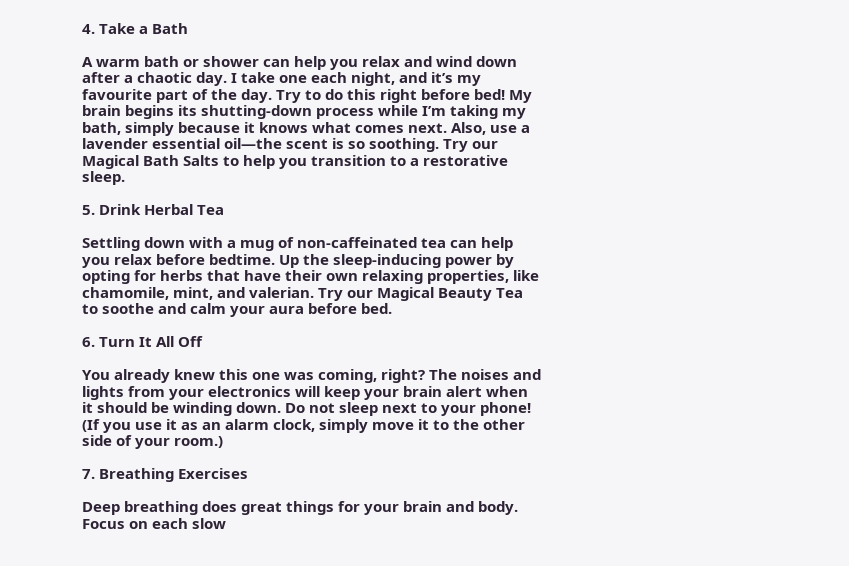4. Take a Bath

A warm bath or shower can help you relax and wind down after a chaotic day. I take one each night, and it’s my favourite part of the day. Try to do this right before bed! My brain begins its shutting-down process while I’m taking my bath, simply because it knows what comes next. Also, use a lavender essential oil—the scent is so soothing. Try our Magical Bath Salts to help you transition to a restorative sleep.

5. Drink Herbal Tea

Settling down with a mug of non-caffeinated tea can help you relax before bedtime. Up the sleep-inducing power by opting for herbs that have their own relaxing properties, like chamomile, mint, and valerian. Try our Magical Beauty Tea to soothe and calm your aura before bed.

6. Turn It All Off

You already knew this one was coming, right? The noises and lights from your electronics will keep your brain alert when it should be winding down. Do not sleep next to your phone! (If you use it as an alarm clock, simply move it to the other side of your room.)

7. Breathing Exercises

Deep breathing does great things for your brain and body. Focus on each slow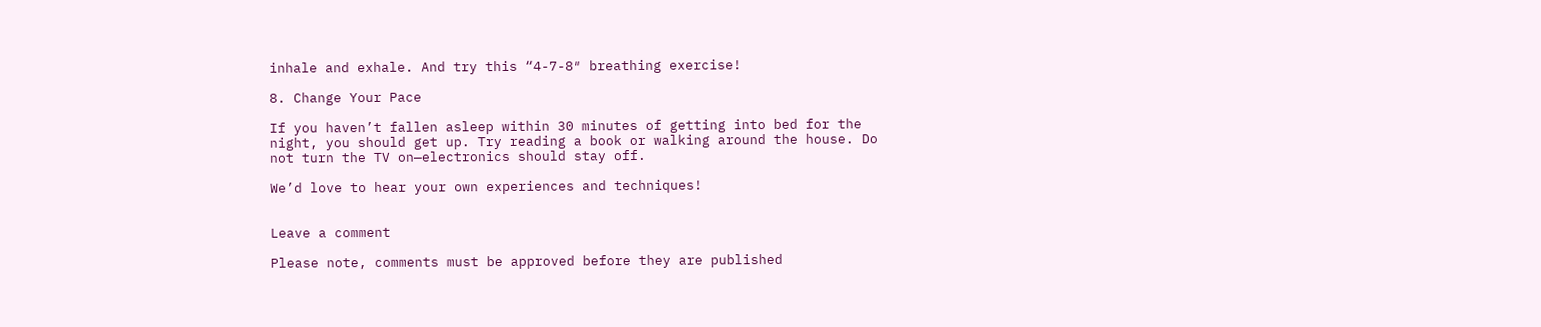inhale and exhale. And try this “4-7-8″ breathing exercise!

8. Change Your Pace

If you haven’t fallen asleep within 30 minutes of getting into bed for the night, you should get up. Try reading a book or walking around the house. Do not turn the TV on—electronics should stay off.

We’d love to hear your own experiences and techniques!


Leave a comment

Please note, comments must be approved before they are published